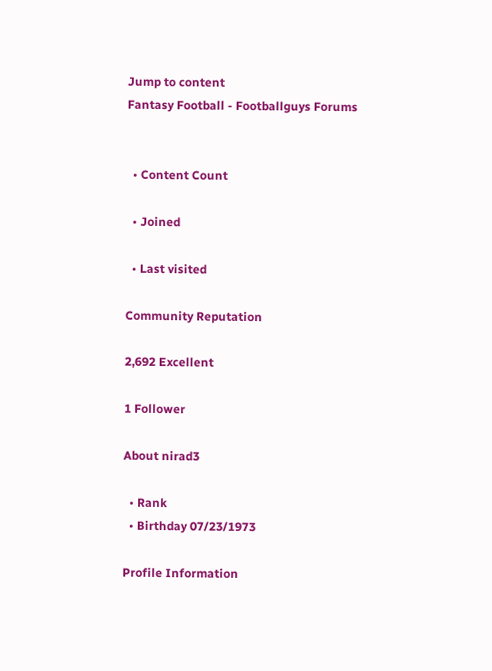Jump to content
Fantasy Football - Footballguys Forums


  • Content Count

  • Joined

  • Last visited

Community Reputation

2,692 Excellent

1 Follower

About nirad3

  • Rank
  • Birthday 07/23/1973

Profile Information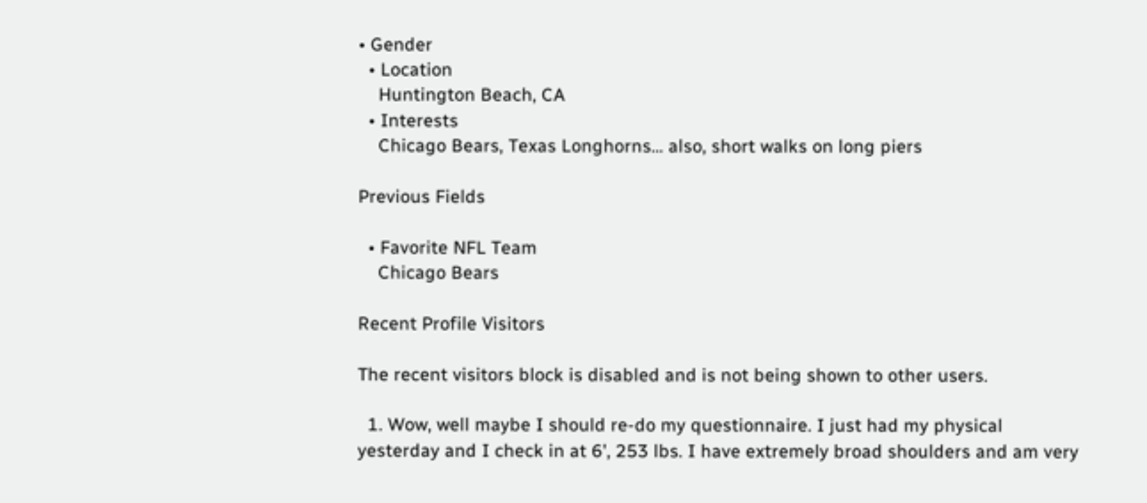• Gender
  • Location
    Huntington Beach, CA
  • Interests
    Chicago Bears, Texas Longhorns... also, short walks on long piers

Previous Fields

  • Favorite NFL Team
    Chicago Bears

Recent Profile Visitors

The recent visitors block is disabled and is not being shown to other users.

  1. Wow, well maybe I should re-do my questionnaire. I just had my physical yesterday and I check in at 6', 253 lbs. I have extremely broad shoulders and am very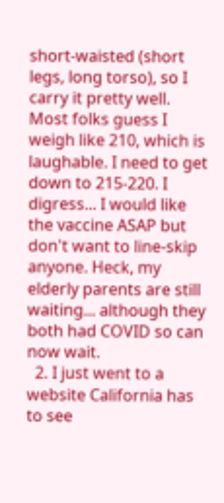short-waisted (short legs, long torso), so I carry it pretty well. Most folks guess I weigh like 210, which is laughable. I need to get down to 215-220. I digress... I would like the vaccine ASAP but don't want to line-skip anyone. Heck, my elderly parents are still waiting... although they both had COVID so can now wait.
  2. I just went to a website California has to see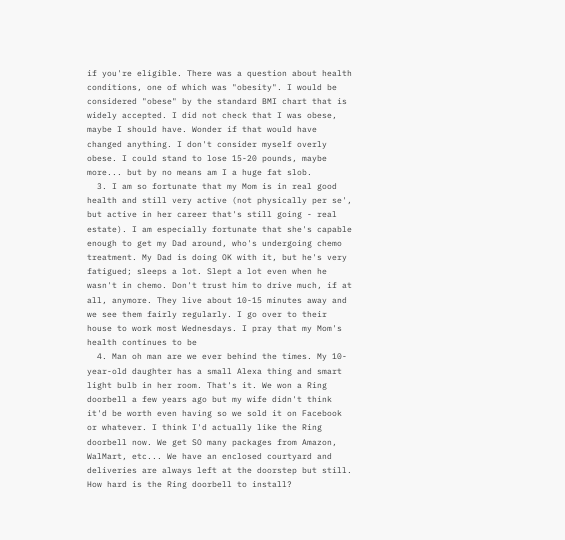if you're eligible. There was a question about health conditions, one of which was "obesity". I would be considered "obese" by the standard BMI chart that is widely accepted. I did not check that I was obese, maybe I should have. Wonder if that would have changed anything. I don't consider myself overly obese. I could stand to lose 15-20 pounds, maybe more... but by no means am I a huge fat slob.
  3. I am so fortunate that my Mom is in real good health and still very active (not physically per se', but active in her career that's still going - real estate). I am especially fortunate that she's capable enough to get my Dad around, who's undergoing chemo treatment. My Dad is doing OK with it, but he's very fatigued; sleeps a lot. Slept a lot even when he wasn't in chemo. Don't trust him to drive much, if at all, anymore. They live about 10-15 minutes away and we see them fairly regularly. I go over to their house to work most Wednesdays. I pray that my Mom's health continues to be
  4. Man oh man are we ever behind the times. My 10-year-old daughter has a small Alexa thing and smart light bulb in her room. That's it. We won a Ring doorbell a few years ago but my wife didn't think it'd be worth even having so we sold it on Facebook or whatever. I think I'd actually like the Ring doorbell now. We get SO many packages from Amazon, WalMart, etc... We have an enclosed courtyard and deliveries are always left at the doorstep but still. How hard is the Ring doorbell to install?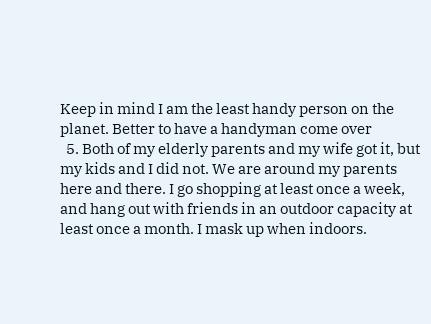Keep in mind I am the least handy person on the planet. Better to have a handyman come over
  5. Both of my elderly parents and my wife got it, but my kids and I did not. We are around my parents here and there. I go shopping at least once a week, and hang out with friends in an outdoor capacity at least once a month. I mask up when indoors.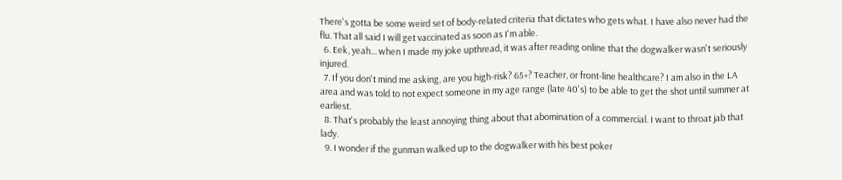There's gotta be some weird set of body-related criteria that dictates who gets what. I have also never had the flu. That all said I will get vaccinated as soon as I'm able.
  6. Eek, yeah... when I made my joke upthread, it was after reading online that the dogwalker wasn't seriously injured.
  7. If you don't mind me asking, are you high-risk? 65+? Teacher, or front-line healthcare? I am also in the LA area and was told to not expect someone in my age range (late 40's) to be able to get the shot until summer at earliest.
  8. That's probably the least annoying thing about that abomination of a commercial. I want to throat jab that lady.
  9. I wonder if the gunman walked up to the dogwalker with his best poker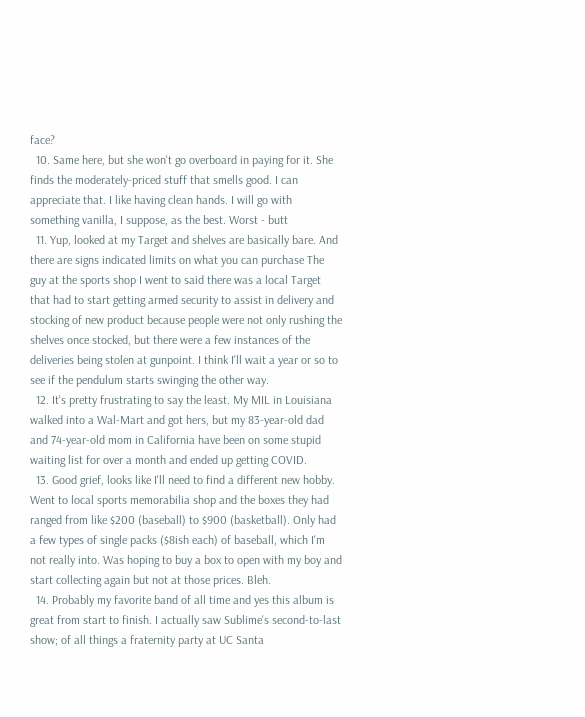face?
  10. Same here, but she won't go overboard in paying for it. She finds the moderately-priced stuff that smells good. I can appreciate that. I like having clean hands. I will go with something vanilla, I suppose, as the best. Worst - butt
  11. Yup, looked at my Target and shelves are basically bare. And there are signs indicated limits on what you can purchase The guy at the sports shop I went to said there was a local Target that had to start getting armed security to assist in delivery and stocking of new product because people were not only rushing the shelves once stocked, but there were a few instances of the deliveries being stolen at gunpoint. I think I'll wait a year or so to see if the pendulum starts swinging the other way.
  12. It's pretty frustrating to say the least. My MIL in Louisiana walked into a Wal-Mart and got hers, but my 83-year-old dad and 74-year-old mom in California have been on some stupid waiting list for over a month and ended up getting COVID.
  13. Good grief, looks like I'll need to find a different new hobby. Went to local sports memorabilia shop and the boxes they had ranged from like $200 (baseball) to $900 (basketball). Only had a few types of single packs ($8ish each) of baseball, which I'm not really into. Was hoping to buy a box to open with my boy and start collecting again but not at those prices. Bleh.
  14. Probably my favorite band of all time and yes this album is great from start to finish. I actually saw Sublime's second-to-last show; of all things a fraternity party at UC Santa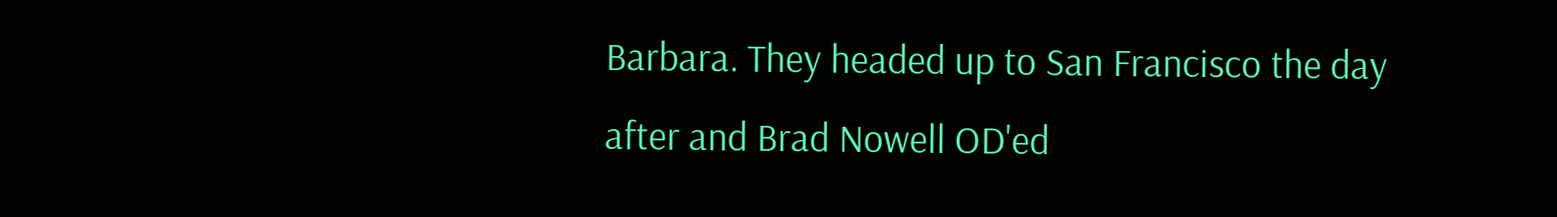Barbara. They headed up to San Francisco the day after and Brad Nowell OD'ed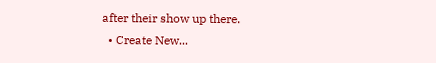after their show up there.
  • Create New...